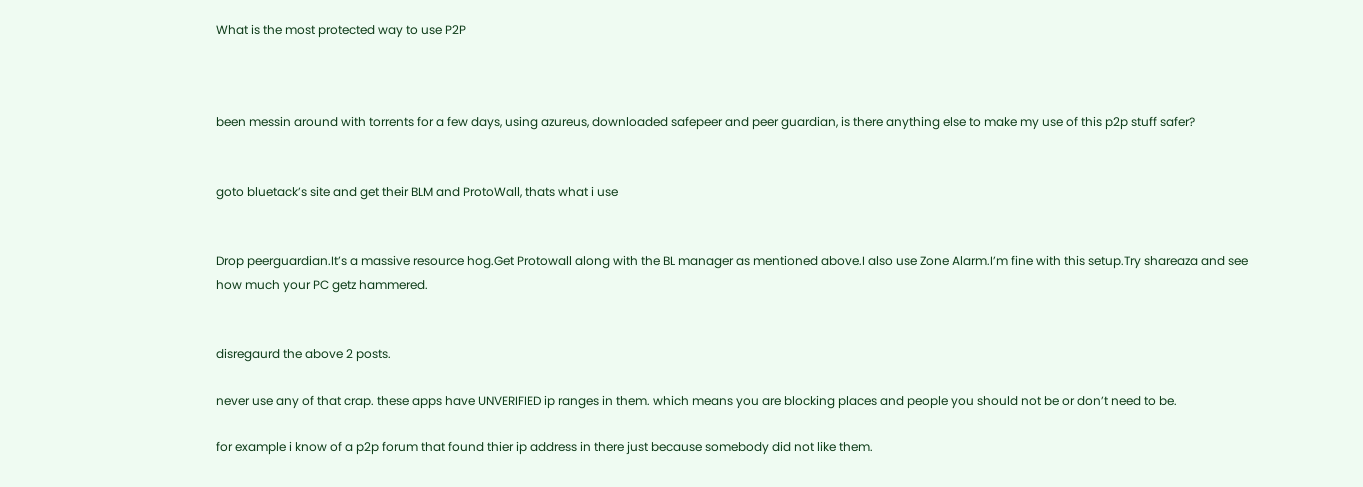What is the most protected way to use P2P



been messin around with torrents for a few days, using azureus, downloaded safepeer and peer guardian, is there anything else to make my use of this p2p stuff safer?


goto bluetack’s site and get their BLM and ProtoWall, thats what i use


Drop peerguardian.It’s a massive resource hog.Get Protowall along with the BL manager as mentioned above.I also use Zone Alarm.I’m fine with this setup.Try shareaza and see how much your PC getz hammered.


disregaurd the above 2 posts.

never use any of that crap. these apps have UNVERIFIED ip ranges in them. which means you are blocking places and people you should not be or don’t need to be.

for example i know of a p2p forum that found thier ip address in there just because somebody did not like them.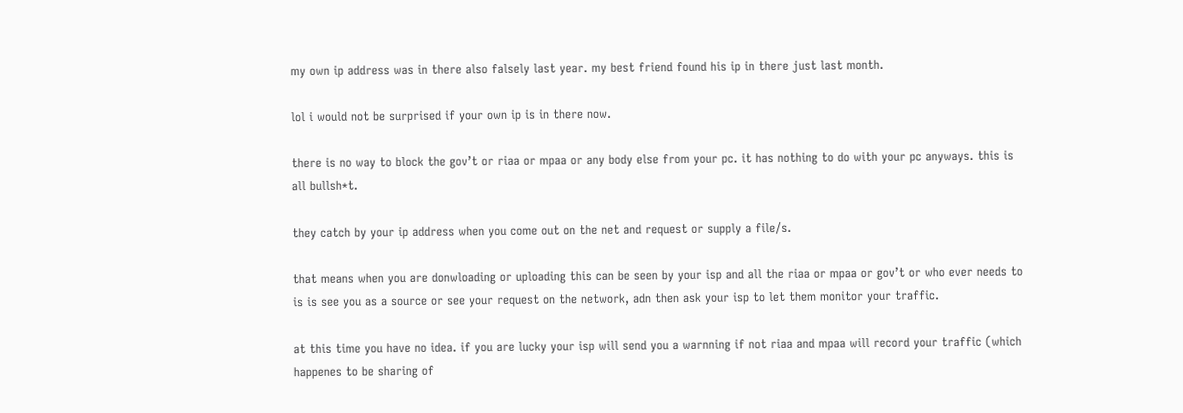my own ip address was in there also falsely last year. my best friend found his ip in there just last month.

lol i would not be surprised if your own ip is in there now.

there is no way to block the gov’t or riaa or mpaa or any body else from your pc. it has nothing to do with your pc anyways. this is all bullsh*t.

they catch by your ip address when you come out on the net and request or supply a file/s.

that means when you are donwloading or uploading this can be seen by your isp and all the riaa or mpaa or gov’t or who ever needs to is is see you as a source or see your request on the network, adn then ask your isp to let them monitor your traffic.

at this time you have no idea. if you are lucky your isp will send you a warnning if not riaa and mpaa will record your traffic (which happenes to be sharing of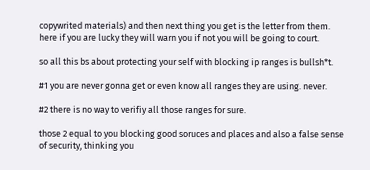copywrited materials) and then next thing you get is the letter from them. here if you are lucky they will warn you if not you will be going to court.

so all this bs about protecting your self with blocking ip ranges is bullsh*t.

#1 you are never gonna get or even know all ranges they are using. never.

#2 there is no way to verifiy all those ranges for sure.

those 2 equal to you blocking good soruces and places and also a false sense of security, thinking you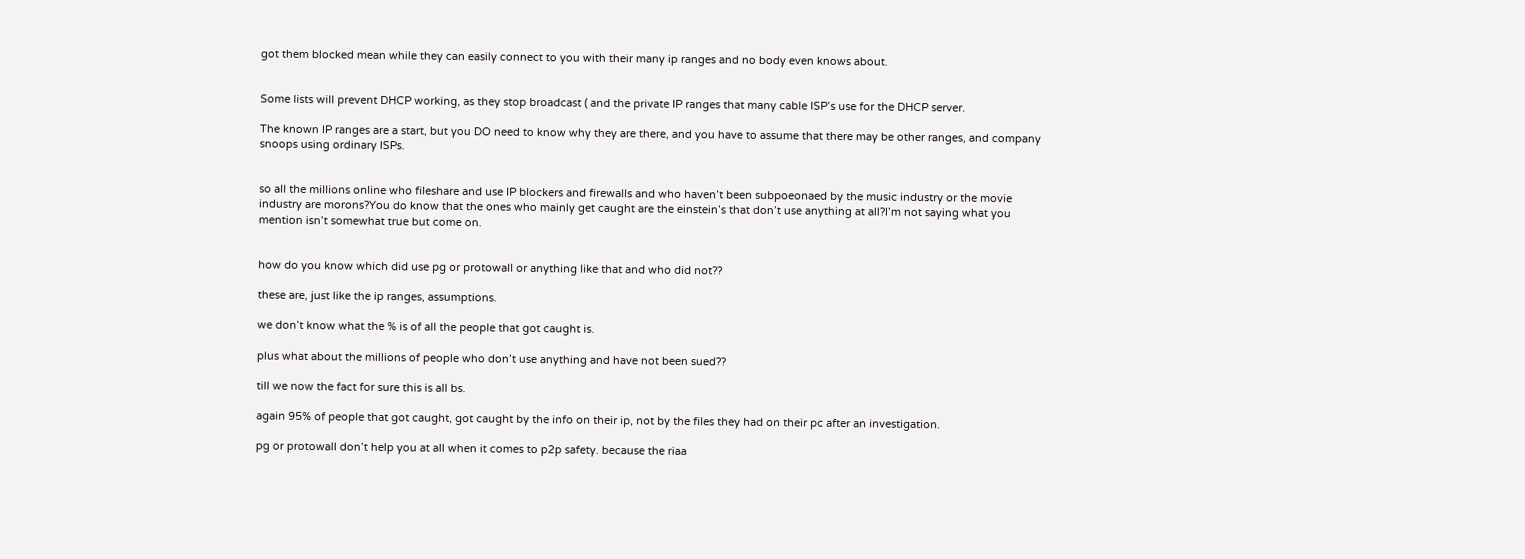got them blocked mean while they can easily connect to you with their many ip ranges and no body even knows about.


Some lists will prevent DHCP working, as they stop broadcast ( and the private IP ranges that many cable ISP’s use for the DHCP server.

The known IP ranges are a start, but you DO need to know why they are there, and you have to assume that there may be other ranges, and company snoops using ordinary ISPs.


so all the millions online who fileshare and use IP blockers and firewalls and who haven’t been subpoeonaed by the music industry or the movie industry are morons?You do know that the ones who mainly get caught are the einstein’s that don’t use anything at all?I’m not saying what you mention isn’t somewhat true but come on.


how do you know which did use pg or protowall or anything like that and who did not??

these are, just like the ip ranges, assumptions.

we don’t know what the % is of all the people that got caught is.

plus what about the millions of people who don’t use anything and have not been sued??

till we now the fact for sure this is all bs.

again 95% of people that got caught, got caught by the info on their ip, not by the files they had on their pc after an investigation.

pg or protowall don’t help you at all when it comes to p2p safety. because the riaa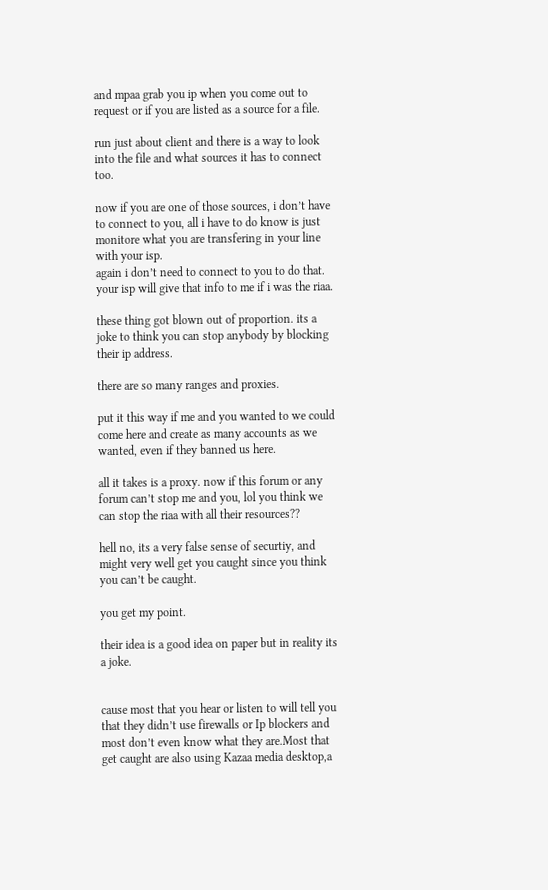and mpaa grab you ip when you come out to request or if you are listed as a source for a file.

run just about client and there is a way to look into the file and what sources it has to connect too.

now if you are one of those sources, i don’t have to connect to you, all i have to do know is just monitore what you are transfering in your line with your isp.
again i don’t need to connect to you to do that. your isp will give that info to me if i was the riaa.

these thing got blown out of proportion. its a joke to think you can stop anybody by blocking their ip address.

there are so many ranges and proxies.

put it this way if me and you wanted to we could come here and create as many accounts as we wanted, even if they banned us here.

all it takes is a proxy. now if this forum or any forum can’t stop me and you, lol you think we can stop the riaa with all their resources??

hell no, its a very false sense of securtiy, and might very well get you caught since you think you can’t be caught.

you get my point.

their idea is a good idea on paper but in reality its a joke.


cause most that you hear or listen to will tell you that they didn’t use firewalls or Ip blockers and most don’t even know what they are.Most that get caught are also using Kazaa media desktop,a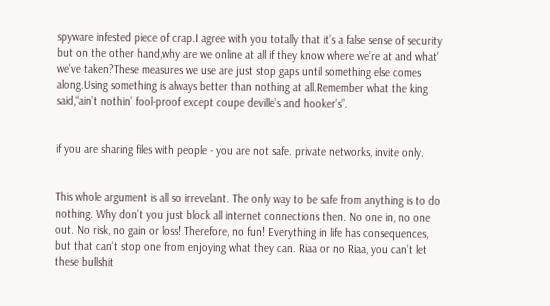spyware infested piece of crap.I agree with you totally that it’s a false sense of security but on the other hand,why are we online at all if they know where we’re at and what’ we’ve taken?These measures we use are just stop gaps until something else comes along.Using something is always better than nothing at all.Remember what the king said,“ain’t nothin’ fool-proof except coupe deville’s and hooker’s”.


if you are sharing files with people - you are not safe. private networks, invite only.


This whole argument is all so irrevelant. The only way to be safe from anything is to do nothing. Why don’t you just block all internet connections then. No one in, no one out. No risk, no gain or loss! Therefore, no fun! Everything in life has consequences, but that can’t stop one from enjoying what they can. Riaa or no Riaa, you can’t let these bullshit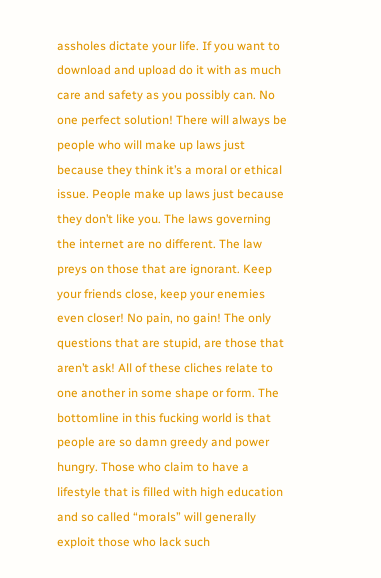assholes dictate your life. If you want to download and upload do it with as much care and safety as you possibly can. No one perfect solution! There will always be people who will make up laws just because they think it’s a moral or ethical issue. People make up laws just because they don’t like you. The laws governing the internet are no different. The law preys on those that are ignorant. Keep your friends close, keep your enemies even closer! No pain, no gain! The only questions that are stupid, are those that aren’t ask! All of these cliches relate to one another in some shape or form. The bottomline in this fucking world is that people are so damn greedy and power hungry. Those who claim to have a lifestyle that is filled with high education and so called “morals” will generally exploit those who lack such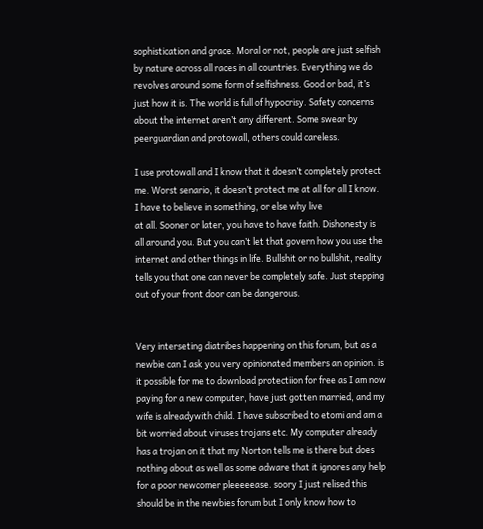sophistication and grace. Moral or not, people are just selfish by nature across all races in all countries. Everything we do revolves around some form of selfishness. Good or bad, it’s just how it is. The world is full of hypocrisy. Safety concerns about the internet aren’t any different. Some swear by peerguardian and protowall, others could careless.

I use protowall and I know that it doesn’t completely protect me. Worst senario, it doesn’t protect me at all for all I know. I have to believe in something, or else why live
at all. Sooner or later, you have to have faith. Dishonesty is all around you. But you can’t let that govern how you use the internet and other things in life. Bullshit or no bullshit, reality tells you that one can never be completely safe. Just stepping out of your front door can be dangerous.


Very interseting diatribes happening on this forum, but as a newbie can I ask you very opinionated members an opinion. is it possible for me to download protectiion for free as I am now paying for a new computer, have just gotten married, and my wife is alreadywith child. I have subscribed to etomi and am a bit worried about viruses trojans etc. My computer already has a trojan on it that my Norton tells me is there but does nothing about as well as some adware that it ignores any help for a poor newcomer pleeeeease. soory I just relised this should be in the newbies forum but I only know how to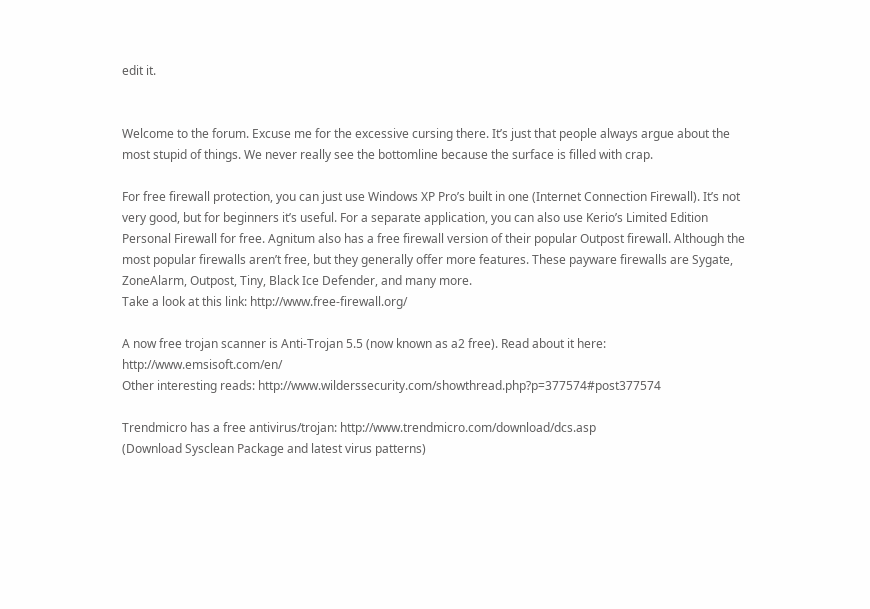edit it.


Welcome to the forum. Excuse me for the excessive cursing there. It’s just that people always argue about the most stupid of things. We never really see the bottomline because the surface is filled with crap.

For free firewall protection, you can just use Windows XP Pro’s built in one (Internet Connection Firewall). It’s not very good, but for beginners it’s useful. For a separate application, you can also use Kerio’s Limited Edition Personal Firewall for free. Agnitum also has a free firewall version of their popular Outpost firewall. Although the most popular firewalls aren’t free, but they generally offer more features. These payware firewalls are Sygate, ZoneAlarm, Outpost, Tiny, Black Ice Defender, and many more.
Take a look at this link: http://www.free-firewall.org/

A now free trojan scanner is Anti-Trojan 5.5 (now known as a2 free). Read about it here: http://www.emsisoft.com/en/
Other interesting reads: http://www.wilderssecurity.com/showthread.php?p=377574#post377574

Trendmicro has a free antivirus/trojan: http://www.trendmicro.com/download/dcs.asp
(Download Sysclean Package and latest virus patterns)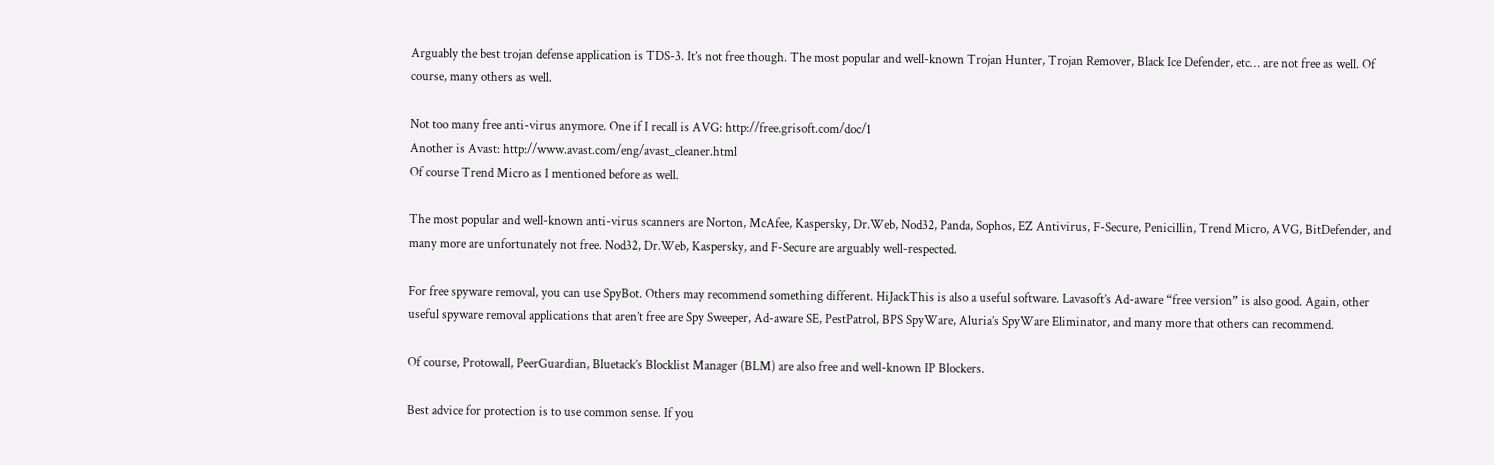Arguably the best trojan defense application is TDS-3. It’s not free though. The most popular and well-known Trojan Hunter, Trojan Remover, Black Ice Defender, etc… are not free as well. Of course, many others as well.

Not too many free anti-virus anymore. One if I recall is AVG: http://free.grisoft.com/doc/1
Another is Avast: http://www.avast.com/eng/avast_cleaner.html
Of course Trend Micro as I mentioned before as well.

The most popular and well-known anti-virus scanners are Norton, McAfee, Kaspersky, Dr.Web, Nod32, Panda, Sophos, EZ Antivirus, F-Secure, Penicillin, Trend Micro, AVG, BitDefender, and many more are unfortunately not free. Nod32, Dr.Web, Kaspersky, and F-Secure are arguably well-respected.

For free spyware removal, you can use SpyBot. Others may recommend something different. HiJackThis is also a useful software. Lavasoft’s Ad-aware “free version” is also good. Again, other useful spyware removal applications that aren’t free are Spy Sweeper, Ad-aware SE, PestPatrol, BPS SpyWare, Aluria’s SpyWare Eliminator, and many more that others can recommend.

Of course, Protowall, PeerGuardian, Bluetack’s Blocklist Manager (BLM) are also free and well-known IP Blockers.

Best advice for protection is to use common sense. If you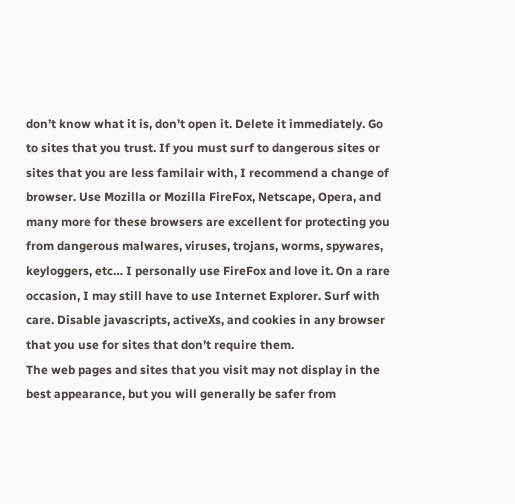don’t know what it is, don’t open it. Delete it immediately. Go to sites that you trust. If you must surf to dangerous sites or sites that you are less familair with, I recommend a change of browser. Use Mozilla or Mozilla FireFox, Netscape, Opera, and many more for these browsers are excellent for protecting you from dangerous malwares, viruses, trojans, worms, spywares, keyloggers, etc… I personally use FireFox and love it. On a rare occasion, I may still have to use Internet Explorer. Surf with care. Disable javascripts, activeXs, and cookies in any browser that you use for sites that don’t require them.
The web pages and sites that you visit may not display in the best appearance, but you will generally be safer from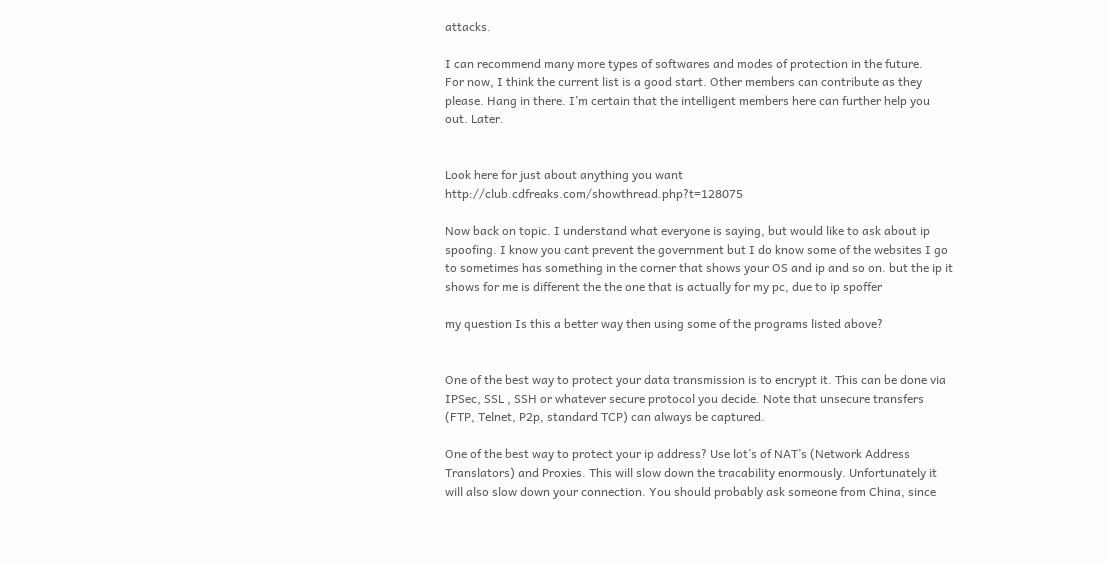attacks.

I can recommend many more types of softwares and modes of protection in the future.
For now, I think the current list is a good start. Other members can contribute as they please. Hang in there. I’m certain that the intelligent members here can further help you out. Later.


Look here for just about anything you want http://club.cdfreaks.com/showthread.php?t=128075

Now back on topic. I understand what everyone is saying, but would like to ask about ip spoofing. I know you cant prevent the government but I do know some of the websites I go to sometimes has something in the corner that shows your OS and ip and so on. but the ip it shows for me is different the the one that is actually for my pc, due to ip spoffer

my question Is this a better way then using some of the programs listed above?


One of the best way to protect your data transmission is to encrypt it. This can be done via IPSec, SSL , SSH or whatever secure protocol you decide. Note that unsecure transfers (FTP, Telnet, P2p, standard TCP) can always be captured.

One of the best way to protect your ip address? Use lot’s of NAT’s (Network Address Translators) and Proxies. This will slow down the tracability enormously. Unfortunately it will also slow down your connection. You should probably ask someone from China, since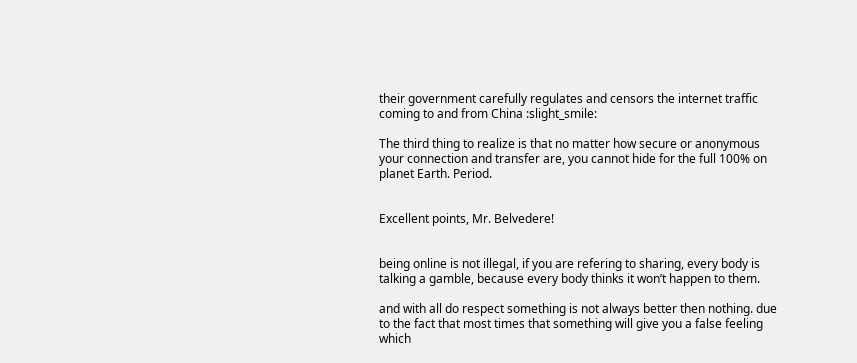their government carefully regulates and censors the internet traffic coming to and from China :slight_smile:

The third thing to realize is that no matter how secure or anonymous your connection and transfer are, you cannot hide for the full 100% on planet Earth. Period.


Excellent points, Mr. Belvedere!


being online is not illegal, if you are refering to sharing, every body is talking a gamble, because every body thinks it won’t happen to them.

and with all do respect something is not always better then nothing. due to the fact that most times that something will give you a false feeling which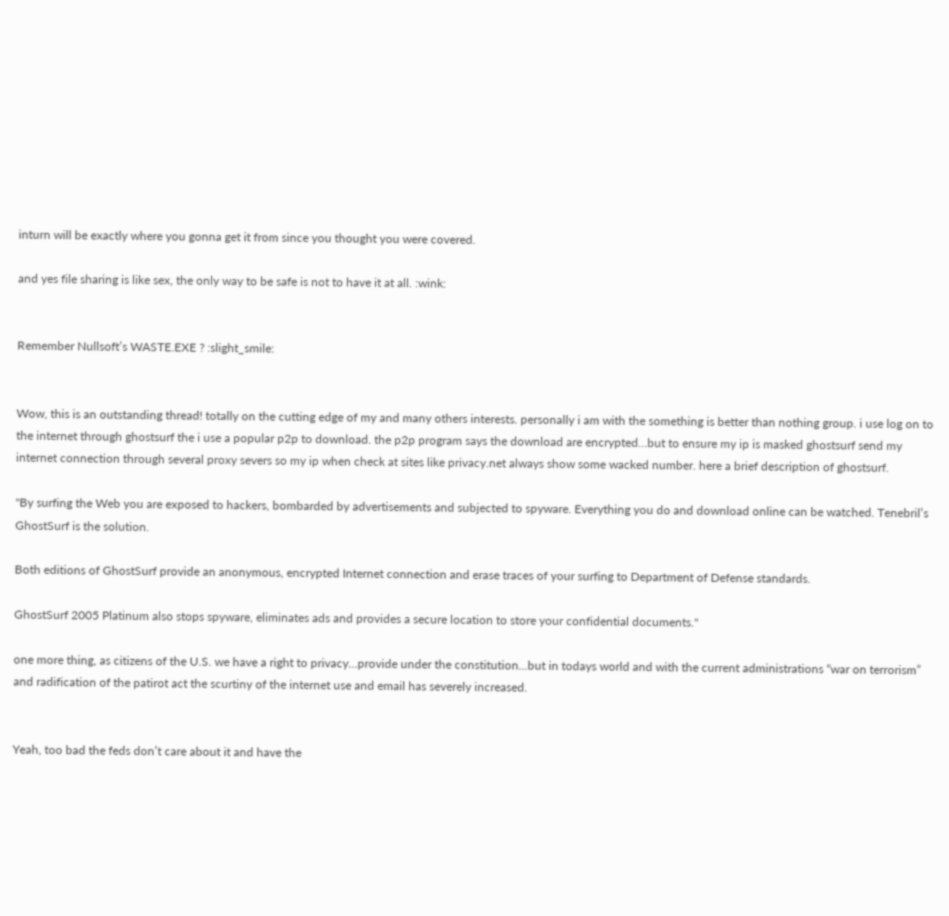inturn will be exactly where you gonna get it from since you thought you were covered.

and yes file sharing is like sex, the only way to be safe is not to have it at all. :wink:


Remember Nullsoft’s WASTE.EXE ? :slight_smile:


Wow, this is an outstanding thread! totally on the cutting edge of my and many others interests. personally i am with the something is better than nothing group. i use log on to the internet through ghostsurf the i use a popular p2p to download. the p2p program says the download are encrypted…but to ensure my ip is masked ghostsurf send my internet connection through several proxy severs so my ip when check at sites like privacy.net always show some wacked number. here a brief description of ghostsurf.

"By surfing the Web you are exposed to hackers, bombarded by advertisements and subjected to spyware. Everything you do and download online can be watched. Tenebril’s GhostSurf is the solution.

Both editions of GhostSurf provide an anonymous, encrypted Internet connection and erase traces of your surfing to Department of Defense standards.

GhostSurf 2005 Platinum also stops spyware, eliminates ads and provides a secure location to store your confidential documents."

one more thing, as citizens of the U.S. we have a right to privacy…provide under the constitution…but in todays world and with the current administrations “war on terrorism” and radification of the patirot act the scurtiny of the internet use and email has severely increased.


Yeah, too bad the feds don’t care about it and have the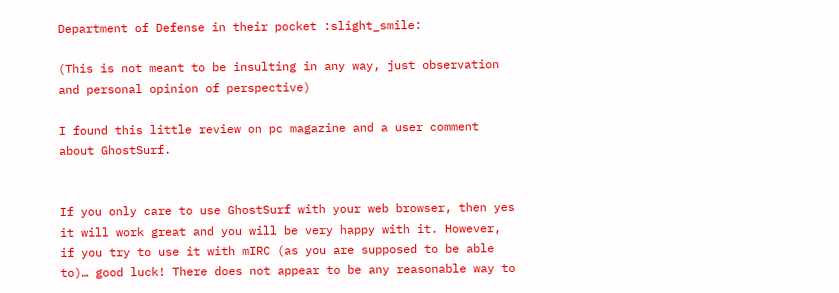Department of Defense in their pocket :slight_smile:

(This is not meant to be insulting in any way, just observation and personal opinion of perspective)

I found this little review on pc magazine and a user comment about GhostSurf.


If you only care to use GhostSurf with your web browser, then yes it will work great and you will be very happy with it. However, if you try to use it with mIRC (as you are supposed to be able to)… good luck! There does not appear to be any reasonable way to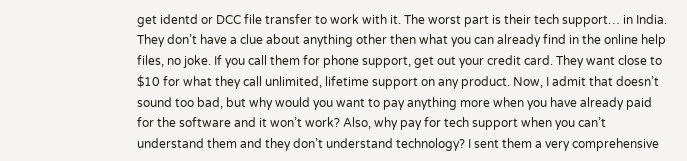get identd or DCC file transfer to work with it. The worst part is their tech support… in India. They don’t have a clue about anything other then what you can already find in the online help files, no joke. If you call them for phone support, get out your credit card. They want close to $10 for what they call unlimited, lifetime support on any product. Now, I admit that doesn’t sound too bad, but why would you want to pay anything more when you have already paid for the software and it won’t work? Also, why pay for tech support when you can’t understand them and they don’t understand technology? I sent them a very comprehensive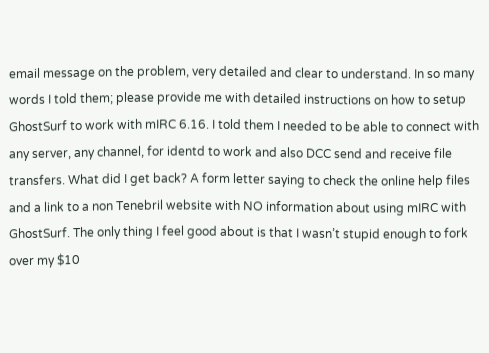email message on the problem, very detailed and clear to understand. In so many words I told them; please provide me with detailed instructions on how to setup GhostSurf to work with mIRC 6.16. I told them I needed to be able to connect with any server, any channel, for identd to work and also DCC send and receive file transfers. What did I get back? A form letter saying to check the online help files and a link to a non Tenebril website with NO information about using mIRC with GhostSurf. The only thing I feel good about is that I wasn’t stupid enough to fork over my $10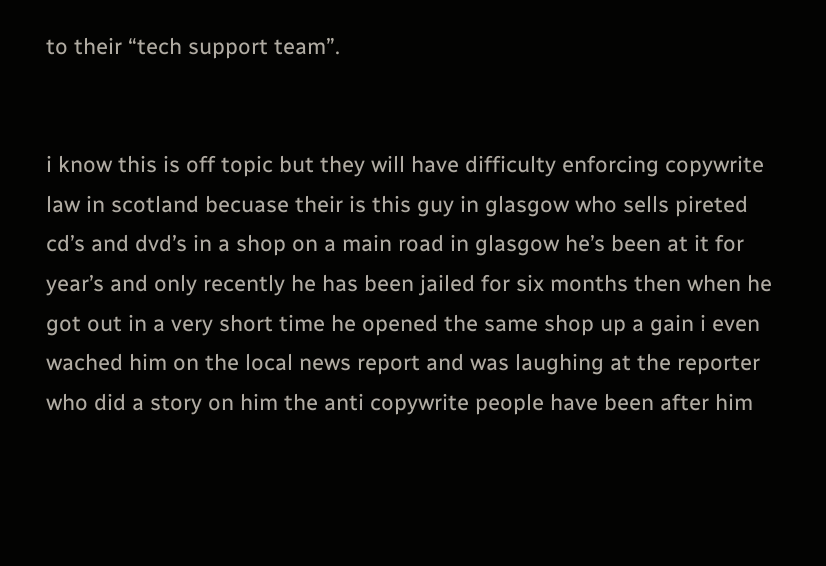to their “tech support team”.


i know this is off topic but they will have difficulty enforcing copywrite law in scotland becuase their is this guy in glasgow who sells pireted cd’s and dvd’s in a shop on a main road in glasgow he’s been at it for year’s and only recently he has been jailed for six months then when he got out in a very short time he opened the same shop up a gain i even wached him on the local news report and was laughing at the reporter who did a story on him the anti copywrite people have been after him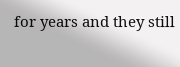for years and they still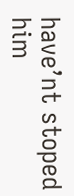have’nt stoped him